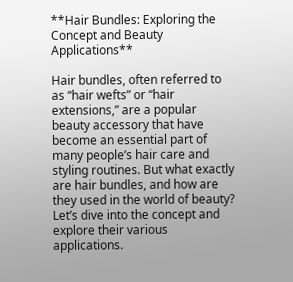**Hair Bundles: Exploring the Concept and Beauty Applications**

Hair bundles, often referred to as “hair wefts” or “hair extensions,” are a popular beauty accessory that have become an essential part of many people’s hair care and styling routines. But what exactly are hair bundles, and how are they used in the world of beauty? Let’s dive into the concept and explore their various applications.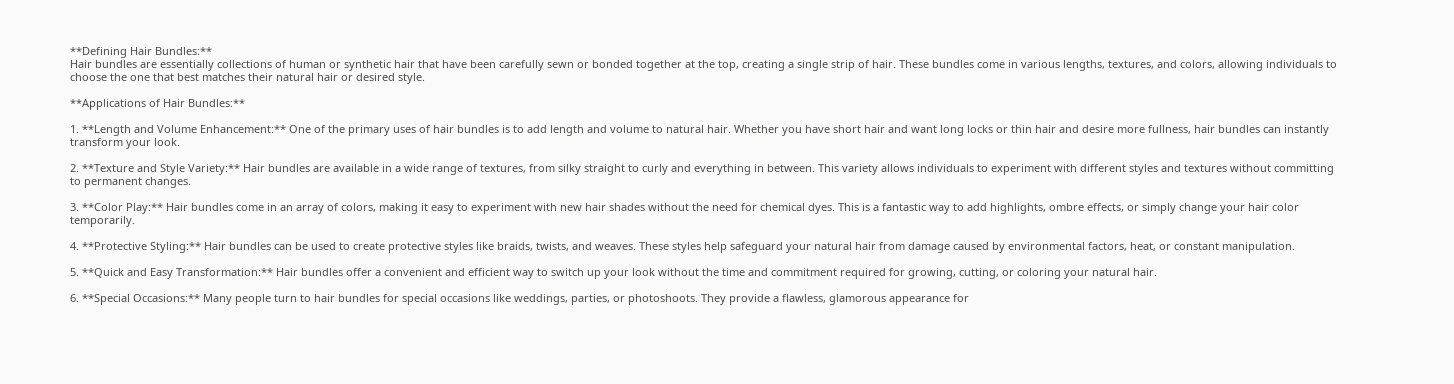**Defining Hair Bundles:**
Hair bundles are essentially collections of human or synthetic hair that have been carefully sewn or bonded together at the top, creating a single strip of hair. These bundles come in various lengths, textures, and colors, allowing individuals to choose the one that best matches their natural hair or desired style.

**Applications of Hair Bundles:**

1. **Length and Volume Enhancement:** One of the primary uses of hair bundles is to add length and volume to natural hair. Whether you have short hair and want long locks or thin hair and desire more fullness, hair bundles can instantly transform your look.

2. **Texture and Style Variety:** Hair bundles are available in a wide range of textures, from silky straight to curly and everything in between. This variety allows individuals to experiment with different styles and textures without committing to permanent changes.

3. **Color Play:** Hair bundles come in an array of colors, making it easy to experiment with new hair shades without the need for chemical dyes. This is a fantastic way to add highlights, ombre effects, or simply change your hair color temporarily.

4. **Protective Styling:** Hair bundles can be used to create protective styles like braids, twists, and weaves. These styles help safeguard your natural hair from damage caused by environmental factors, heat, or constant manipulation.

5. **Quick and Easy Transformation:** Hair bundles offer a convenient and efficient way to switch up your look without the time and commitment required for growing, cutting, or coloring your natural hair.

6. **Special Occasions:** Many people turn to hair bundles for special occasions like weddings, parties, or photoshoots. They provide a flawless, glamorous appearance for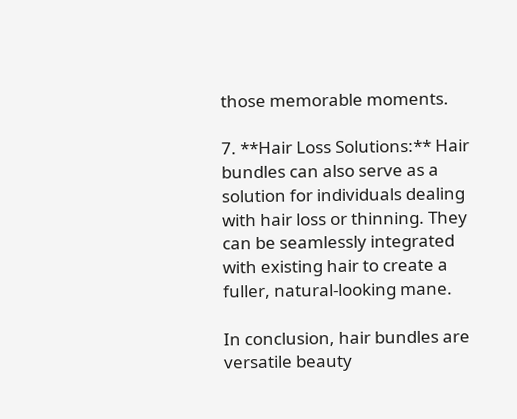those memorable moments.

7. **Hair Loss Solutions:** Hair bundles can also serve as a solution for individuals dealing with hair loss or thinning. They can be seamlessly integrated with existing hair to create a fuller, natural-looking mane.

In conclusion, hair bundles are versatile beauty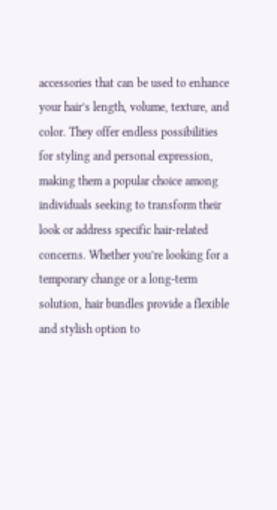accessories that can be used to enhance your hair’s length, volume, texture, and color. They offer endless possibilities for styling and personal expression, making them a popular choice among individuals seeking to transform their look or address specific hair-related concerns. Whether you’re looking for a temporary change or a long-term solution, hair bundles provide a flexible and stylish option to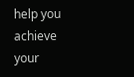help you achieve your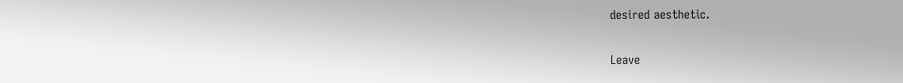desired aesthetic.

Leave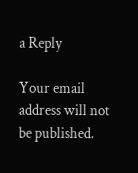a Reply

Your email address will not be published.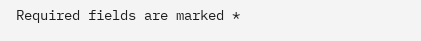Required fields are marked *